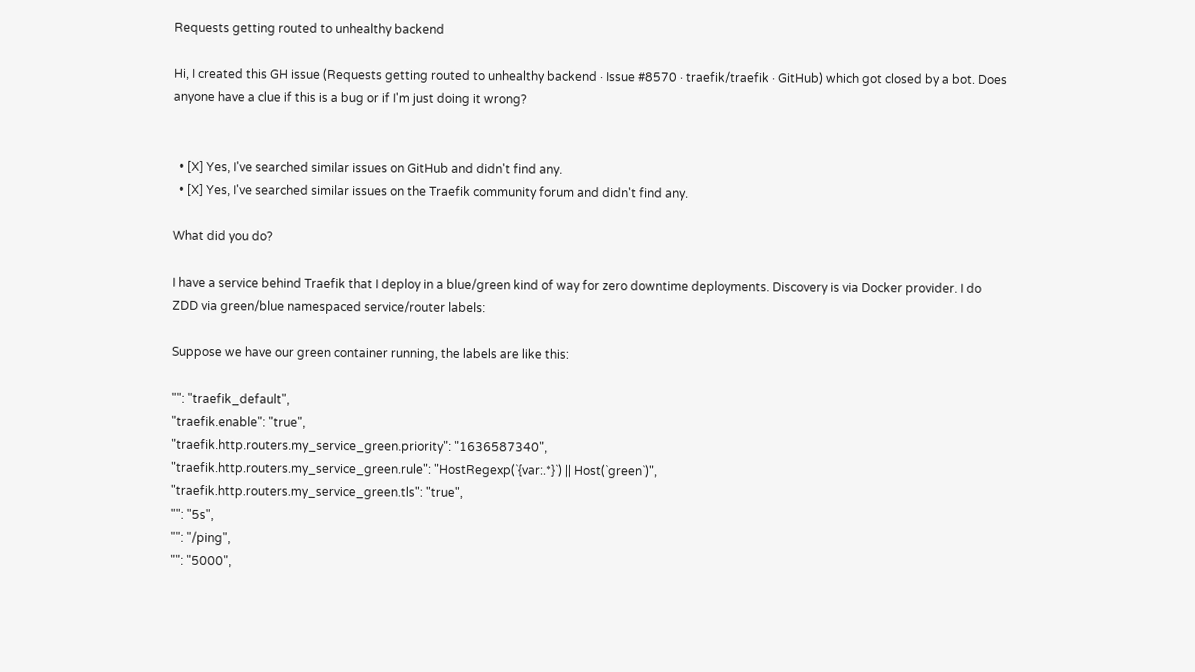Requests getting routed to unhealthy backend

Hi, I created this GH issue (Requests getting routed to unhealthy backend · Issue #8570 · traefik/traefik · GitHub) which got closed by a bot. Does anyone have a clue if this is a bug or if I'm just doing it wrong?


  • [X] Yes, I've searched similar issues on GitHub and didn't find any.
  • [X] Yes, I've searched similar issues on the Traefik community forum and didn't find any.

What did you do?

I have a service behind Traefik that I deploy in a blue/green kind of way for zero downtime deployments. Discovery is via Docker provider. I do ZDD via green/blue namespaced service/router labels:

Suppose we have our green container running, the labels are like this:

"": "traefik_default",
"traefik.enable": "true",
"traefik.http.routers.my_service_green.priority": "1636587340",
"traefik.http.routers.my_service_green.rule": "HostRegexp(`{var:.*}`) || Host(`green`)",
"traefik.http.routers.my_service_green.tls": "true",
"": "5s",
"": "/ping",
"": "5000",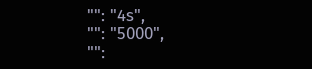"": "4s",
"": "5000",
"":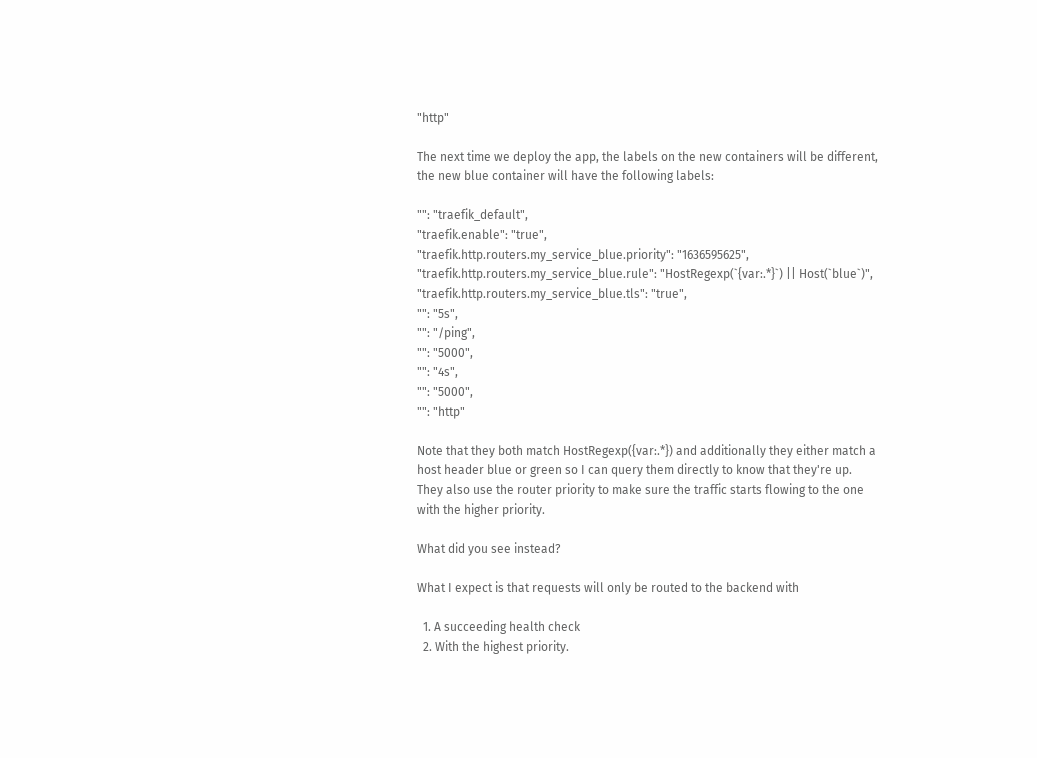"http"

The next time we deploy the app, the labels on the new containers will be different, the new blue container will have the following labels:

"": "traefik_default",
"traefik.enable": "true",
"traefik.http.routers.my_service_blue.priority": "1636595625",
"traefik.http.routers.my_service_blue.rule": "HostRegexp(`{var:.*}`) || Host(`blue`)",
"traefik.http.routers.my_service_blue.tls": "true",
"": "5s",
"": "/ping",
"": "5000",
"": "4s",
"": "5000",
"": "http"

Note that they both match HostRegexp({var:.*}) and additionally they either match a host header blue or green so I can query them directly to know that they're up. They also use the router priority to make sure the traffic starts flowing to the one with the higher priority.

What did you see instead?

What I expect is that requests will only be routed to the backend with

  1. A succeeding health check
  2. With the highest priority.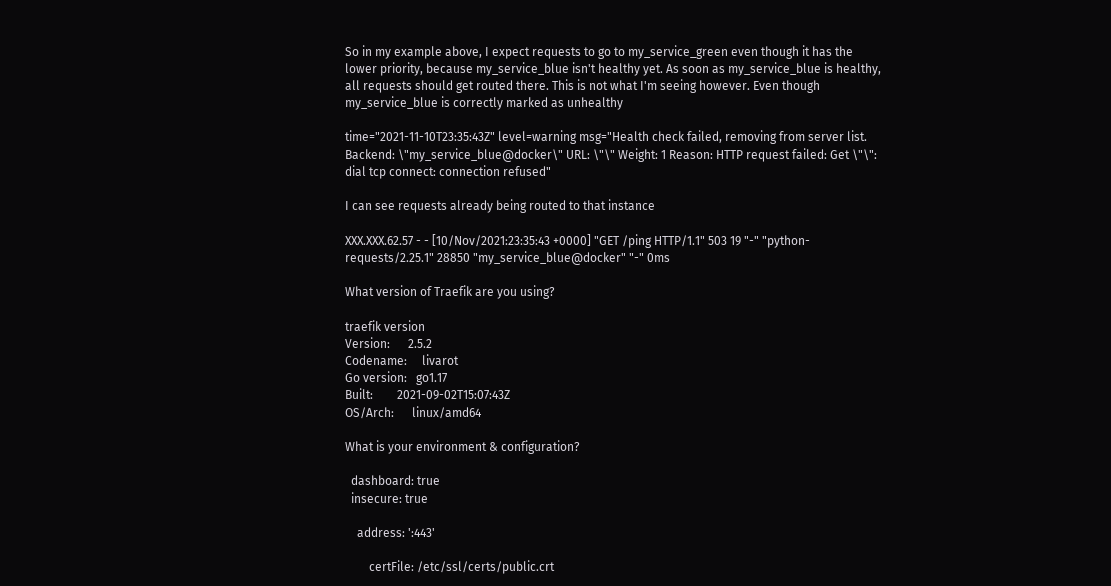So in my example above, I expect requests to go to my_service_green even though it has the lower priority, because my_service_blue isn't healthy yet. As soon as my_service_blue is healthy, all requests should get routed there. This is not what I'm seeing however. Even though my_service_blue is correctly marked as unhealthy

time="2021-11-10T23:35:43Z" level=warning msg="Health check failed, removing from server list. Backend: \"my_service_blue@docker\" URL: \"\" Weight: 1 Reason: HTTP request failed: Get \"\": dial tcp connect: connection refused"

I can see requests already being routed to that instance

XXX.XXX.62.57 - - [10/Nov/2021:23:35:43 +0000] "GET /ping HTTP/1.1" 503 19 "-" "python-requests/2.25.1" 28850 "my_service_blue@docker" "-" 0ms

What version of Traefik are you using?

traefik version
Version:      2.5.2
Codename:     livarot
Go version:   go1.17
Built:        2021-09-02T15:07:43Z
OS/Arch:      linux/amd64

What is your environment & configuration?

  dashboard: true
  insecure: true

    address: ':443'

        certFile: /etc/ssl/certs/public.crt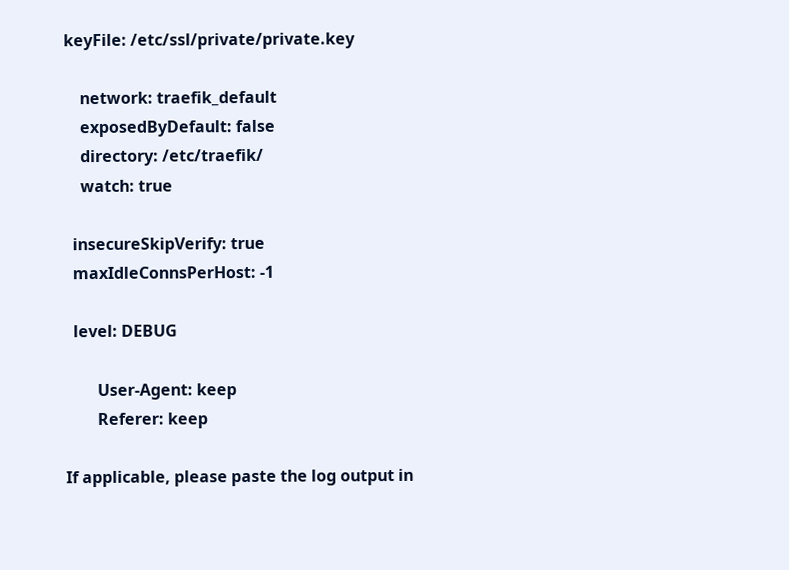keyFile: /etc/ssl/private/private.key

    network: traefik_default
    exposedByDefault: false
    directory: /etc/traefik/
    watch: true

  insecureSkipVerify: true
  maxIdleConnsPerHost: -1

  level: DEBUG

        User-Agent: keep
        Referer: keep

If applicable, please paste the log output in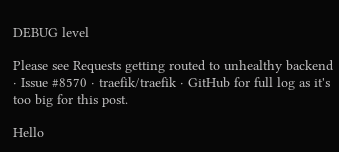DEBUG level

Please see Requests getting routed to unhealthy backend · Issue #8570 · traefik/traefik · GitHub for full log as it's too big for this post.

Hello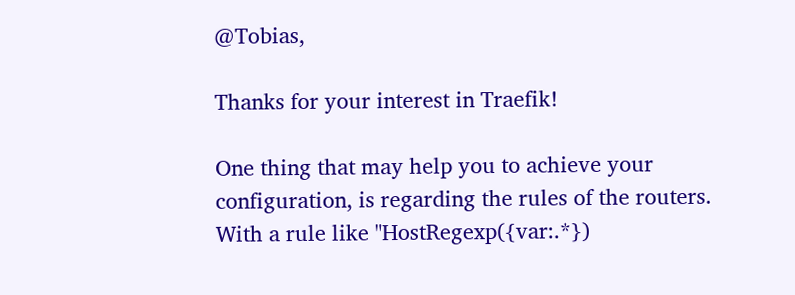@Tobias,

Thanks for your interest in Traefik!

One thing that may help you to achieve your configuration, is regarding the rules of the routers.
With a rule like "HostRegexp({var:.*})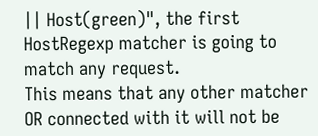|| Host(green)", the first HostRegexp matcher is going to match any request.
This means that any other matcher OR connected with it will not be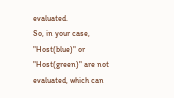evaluated.
So, in your case, "Host(blue)" or "Host(green)" are not evaluated, which can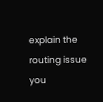explain the routing issue you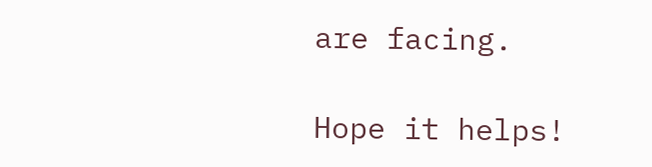are facing.

Hope it helps!